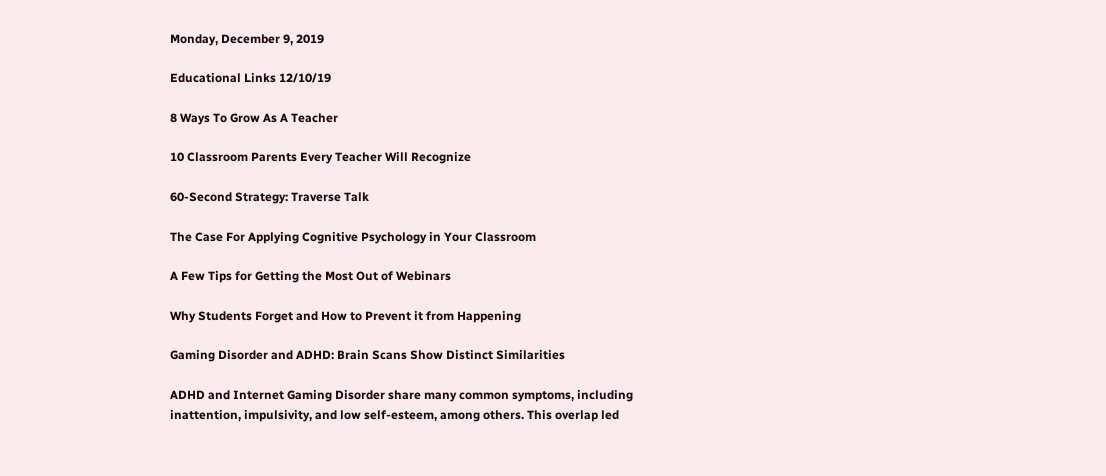Monday, December 9, 2019

Educational Links 12/10/19

8 Ways To Grow As A Teacher

10 Classroom Parents Every Teacher Will Recognize

60-Second Strategy: Traverse Talk

The Case For Applying Cognitive Psychology in Your Classroom

A Few Tips for Getting the Most Out of Webinars

Why Students Forget and How to Prevent it from Happening

Gaming Disorder and ADHD: Brain Scans Show Distinct Similarities

ADHD and Internet Gaming Disorder share many common symptoms, including inattention, impulsivity, and low self-esteem, among others. This overlap led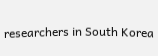researchers in South Korea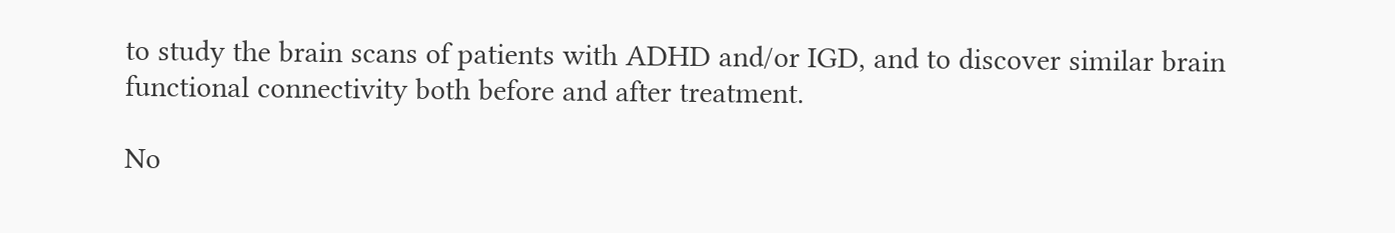to study the brain scans of patients with ADHD and/or IGD, and to discover similar brain functional connectivity both before and after treatment.

No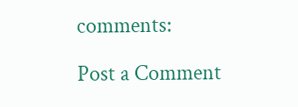comments:

Post a Comment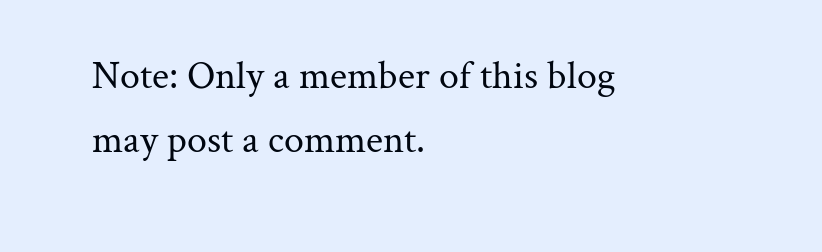Note: Only a member of this blog may post a comment.